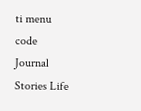ti menu code Journal Stories Life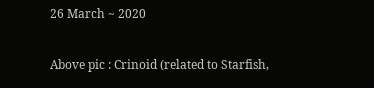26 March ~ 2020

Above pic : Crinoid (related to Starfish,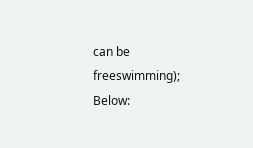can be freeswimming); Below: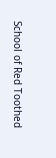School of Red Toothed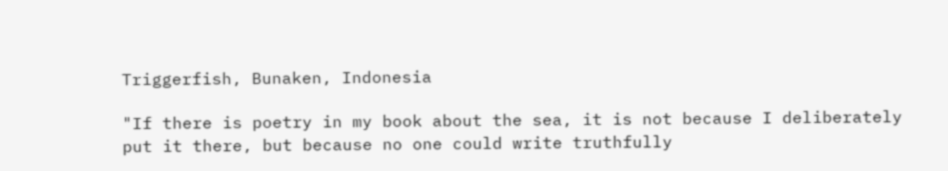Triggerfish, Bunaken, Indonesia

"If there is poetry in my book about the sea, it is not because I deliberately put it there, but because no one could write truthfully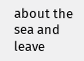about the sea and leave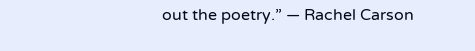out the poetry.” ― Rachel Carson